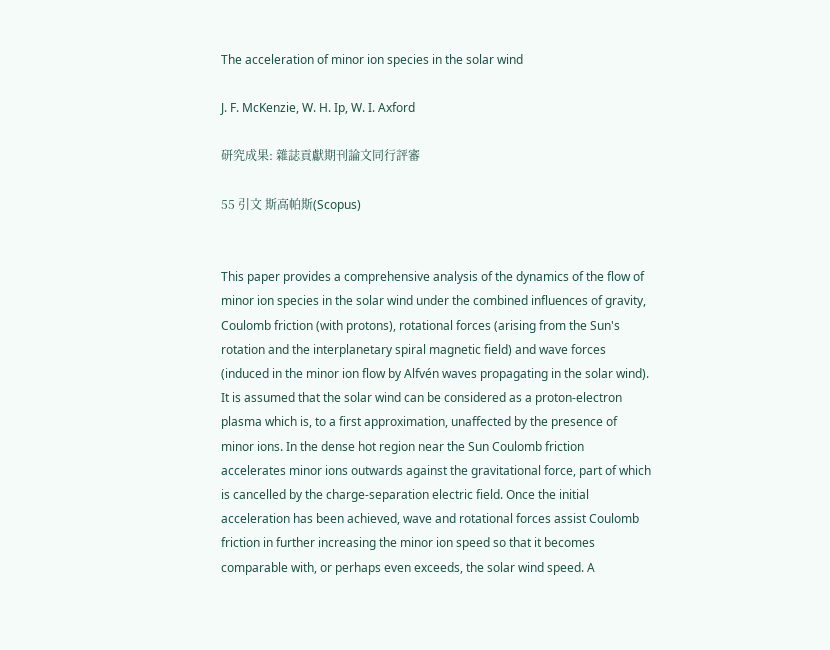The acceleration of minor ion species in the solar wind

J. F. McKenzie, W. H. Ip, W. I. Axford

研究成果: 雜誌貢獻期刊論文同行評審

55 引文 斯高帕斯(Scopus)


This paper provides a comprehensive analysis of the dynamics of the flow of minor ion species in the solar wind under the combined influences of gravity, Coulomb friction (with protons), rotational forces (arising from the Sun's rotation and the interplanetary spiral magnetic field) and wave forces (induced in the minor ion flow by Alfvén waves propagating in the solar wind). It is assumed that the solar wind can be considered as a proton-electron plasma which is, to a first approximation, unaffected by the presence of minor ions. In the dense hot region near the Sun Coulomb friction accelerates minor ions outwards against the gravitational force, part of which is cancelled by the charge-separation electric field. Once the initial acceleration has been achieved, wave and rotational forces assist Coulomb friction in further increasing the minor ion speed so that it becomes comparable with, or perhaps even exceeds, the solar wind speed. A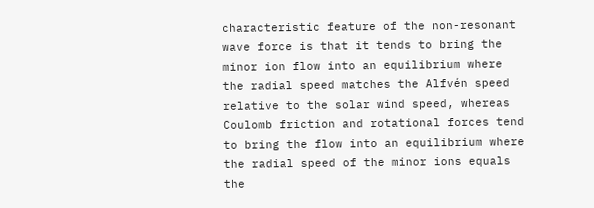characteristic feature of the non-resonant wave force is that it tends to bring the minor ion flow into an equilibrium where the radial speed matches the Alfvén speed relative to the solar wind speed, whereas Coulomb friction and rotational forces tend to bring the flow into an equilibrium where the radial speed of the minor ions equals the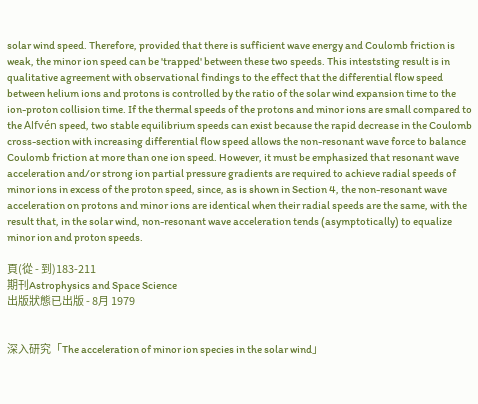solar wind speed. Therefore, provided that there is sufficient wave energy and Coulomb friction is weak, the minor ion speed can be 'trapped' between these two speeds. This inteststing result is in qualitative agreement with observational findings to the effect that the differential flow speed between helium ions and protons is controlled by the ratio of the solar wind expansion time to the ion-proton collision time. If the thermal speeds of the protons and minor ions are small compared to the Alfvén speed, two stable equilibrium speeds can exist because the rapid decrease in the Coulomb cross-section with increasing differential flow speed allows the non-resonant wave force to balance Coulomb friction at more than one ion speed. However, it must be emphasized that resonant wave acceleration and/or strong ion partial pressure gradients are required to achieve radial speeds of minor ions in excess of the proton speed, since, as is shown in Section 4, the non-resonant wave acceleration on protons and minor ions are identical when their radial speeds are the same, with the result that, in the solar wind, non-resonant wave acceleration tends (asymptotically) to equalize minor ion and proton speeds.

頁(從 - 到)183-211
期刊Astrophysics and Space Science
出版狀態已出版 - 8月 1979


深入研究「The acceleration of minor ion species in the solar wind」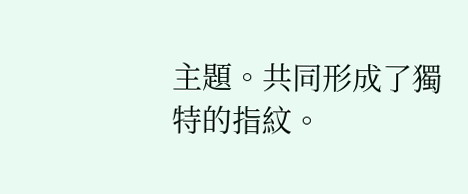主題。共同形成了獨特的指紋。